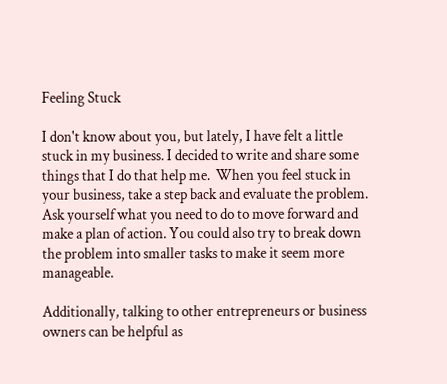Feeling Stuck

I don't know about you, but lately, I have felt a little stuck in my business. I decided to write and share some things that I do that help me.  When you feel stuck in your business, take a step back and evaluate the problem. Ask yourself what you need to do to move forward and make a plan of action. You could also try to break down the problem into smaller tasks to make it seem more manageable.

Additionally, talking to other entrepreneurs or business owners can be helpful as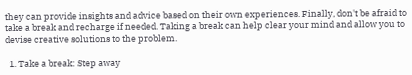they can provide insights and advice based on their own experiences. Finally, don't be afraid to take a break and recharge if needed. Taking a break can help clear your mind and allow you to devise creative solutions to the problem.

  1. Take a break: Step away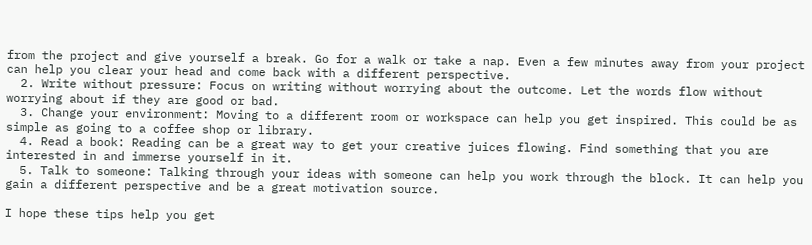from the project and give yourself a break. Go for a walk or take a nap. Even a few minutes away from your project can help you clear your head and come back with a different perspective.
  2. Write without pressure: Focus on writing without worrying about the outcome. Let the words flow without worrying about if they are good or bad.
  3. Change your environment: Moving to a different room or workspace can help you get inspired. This could be as simple as going to a coffee shop or library.
  4. Read a book: Reading can be a great way to get your creative juices flowing. Find something that you are interested in and immerse yourself in it.
  5. Talk to someone: Talking through your ideas with someone can help you work through the block. It can help you gain a different perspective and be a great motivation source.

I hope these tips help you get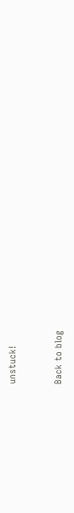unstuck!


Back to blog